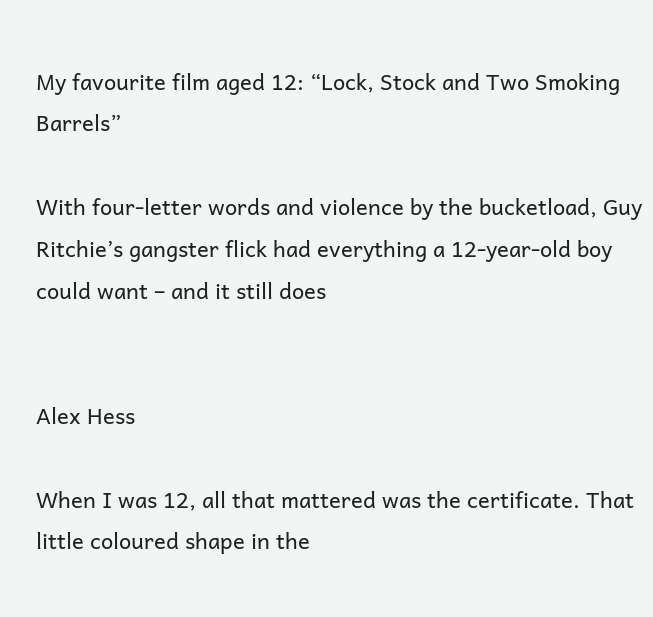My favourite film aged 12: “Lock, Stock and Two Smoking Barrels”

With four-letter words and violence by the bucketload, Guy Ritchie’s gangster flick had everything a 12-year-old boy could want – and it still does


Alex Hess

When I was 12, all that mattered was the certificate. That little coloured shape in the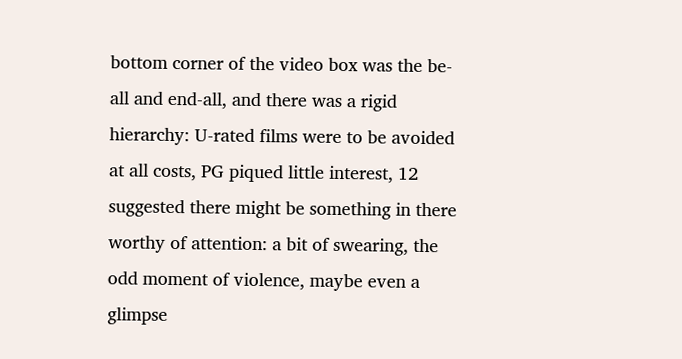bottom corner of the video box was the be-all and end-all, and there was a rigid hierarchy: U-rated films were to be avoided at all costs, PG piqued little interest, 12 suggested there might be something in there worthy of attention: a bit of swearing, the odd moment of violence, maybe even a glimpse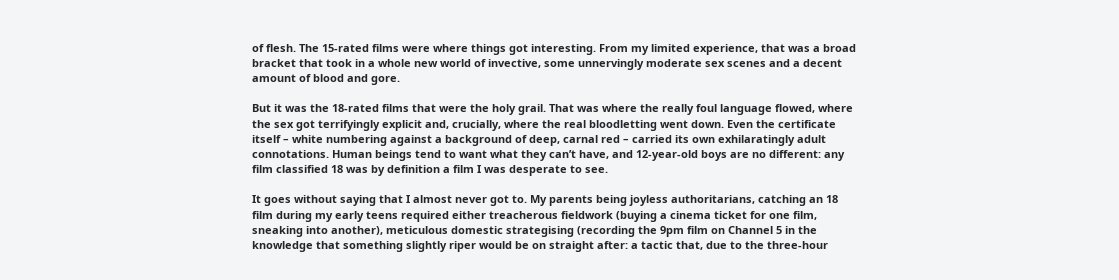of flesh. The 15-rated films were where things got interesting. From my limited experience, that was a broad bracket that took in a whole new world of invective, some unnervingly moderate sex scenes and a decent amount of blood and gore.

But it was the 18-rated films that were the holy grail. That was where the really foul language flowed, where the sex got terrifyingly explicit and, crucially, where the real bloodletting went down. Even the certificate itself – white numbering against a background of deep, carnal red – carried its own exhilaratingly adult connotations. Human beings tend to want what they can’t have, and 12-year-old boys are no different: any film classified 18 was by definition a film I was desperate to see.

It goes without saying that I almost never got to. My parents being joyless authoritarians, catching an 18 film during my early teens required either treacherous fieldwork (buying a cinema ticket for one film, sneaking into another), meticulous domestic strategising (recording the 9pm film on Channel 5 in the knowledge that something slightly riper would be on straight after: a tactic that, due to the three-hour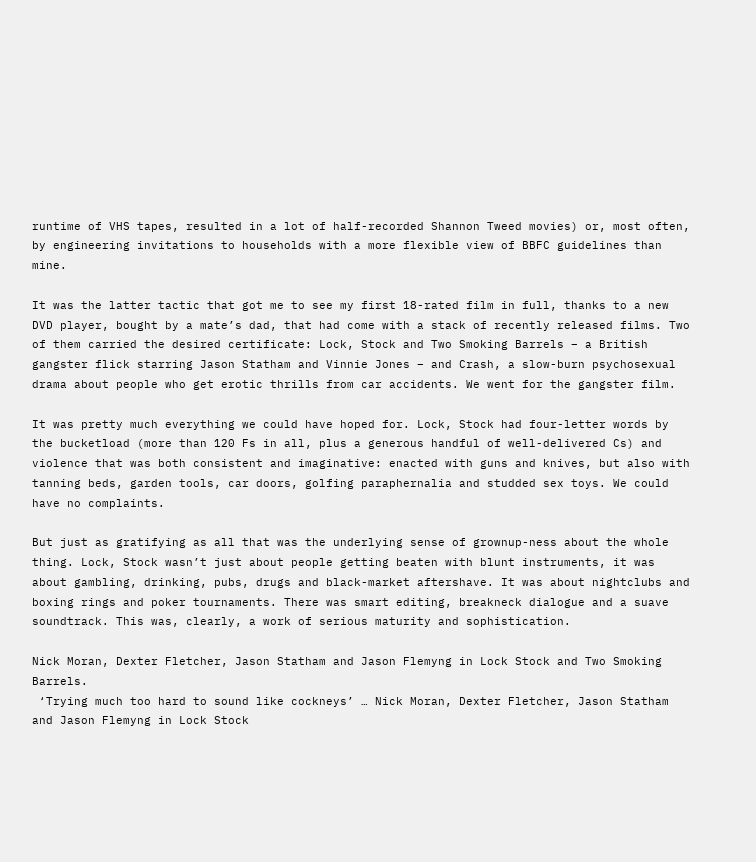runtime of VHS tapes, resulted in a lot of half-recorded Shannon Tweed movies) or, most often, by engineering invitations to households with a more flexible view of BBFC guidelines than mine.

It was the latter tactic that got me to see my first 18-rated film in full, thanks to a new DVD player, bought by a mate’s dad, that had come with a stack of recently released films. Two of them carried the desired certificate: Lock, Stock and Two Smoking Barrels – a British gangster flick starring Jason Statham and Vinnie Jones – and Crash, a slow-burn psychosexual drama about people who get erotic thrills from car accidents. We went for the gangster film.

It was pretty much everything we could have hoped for. Lock, Stock had four-letter words by the bucketload (more than 120 Fs in all, plus a generous handful of well-delivered Cs) and violence that was both consistent and imaginative: enacted with guns and knives, but also with tanning beds, garden tools, car doors, golfing paraphernalia and studded sex toys. We could have no complaints.

But just as gratifying as all that was the underlying sense of grownup-ness about the whole thing. Lock, Stock wasn’t just about people getting beaten with blunt instruments, it was about gambling, drinking, pubs, drugs and black-market aftershave. It was about nightclubs and boxing rings and poker tournaments. There was smart editing, breakneck dialogue and a suave soundtrack. This was, clearly, a work of serious maturity and sophistication.

Nick Moran, Dexter Fletcher, Jason Statham and Jason Flemyng in Lock Stock and Two Smoking Barrels.
 ‘Trying much too hard to sound like cockneys’ … Nick Moran, Dexter Fletcher, Jason Statham and Jason Flemyng in Lock Stock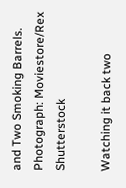and Two Smoking Barrels. Photograph: Moviestore/Rex Shutterstock

Watching it back two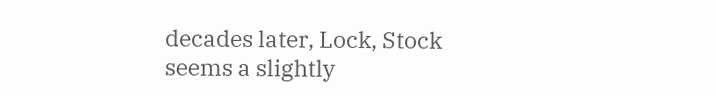decades later, Lock, Stock seems a slightly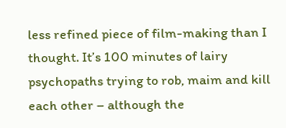less refined piece of film-making than I thought. It’s 100 minutes of lairy psychopaths trying to rob, maim and kill each other – although the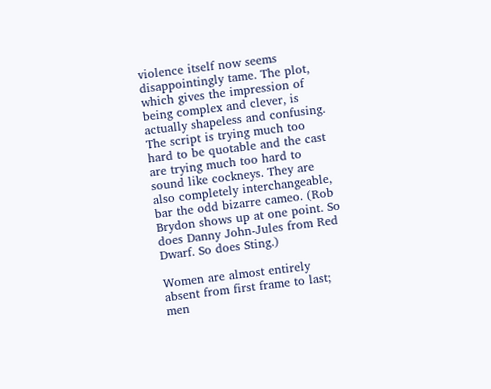violence itself now seems disappointingly tame. The plot, which gives the impression of being complex and clever, is actually shapeless and confusing. The script is trying much too hard to be quotable and the cast are trying much too hard to sound like cockneys. They are also completely interchangeable, bar the odd bizarre cameo. (Rob Brydon shows up at one point. So does Danny John-Jules from Red Dwarf. So does Sting.)

Women are almost entirely absent from first frame to last; men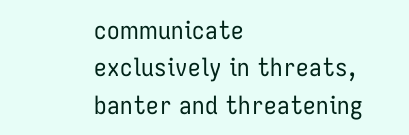communicate exclusively in threats, banter and threatening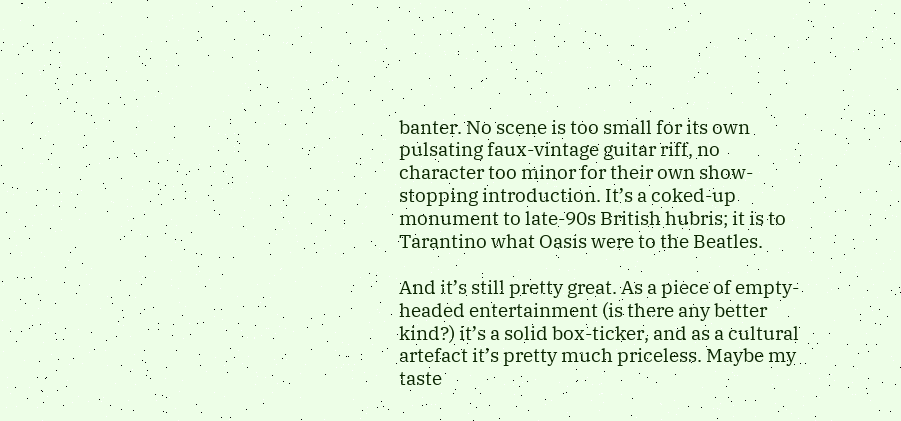banter. No scene is too small for its own pulsating faux-vintage guitar riff, no character too minor for their own show-stopping introduction. It’s a coked-up monument to late-90s British hubris; it is to Tarantino what Oasis were to the Beatles.

And it’s still pretty great. As a piece of empty-headed entertainment (is there any better kind?) it’s a solid box-ticker, and as a cultural artefact it’s pretty much priceless. Maybe my taste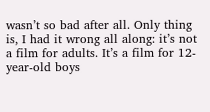wasn’t so bad after all. Only thing is, I had it wrong all along: it’s not a film for adults. It’s a film for 12-year-old boys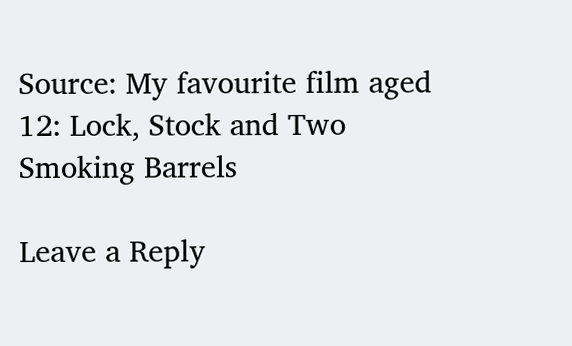Source: My favourite film aged 12: Lock, Stock and Two Smoking Barrels

Leave a Reply